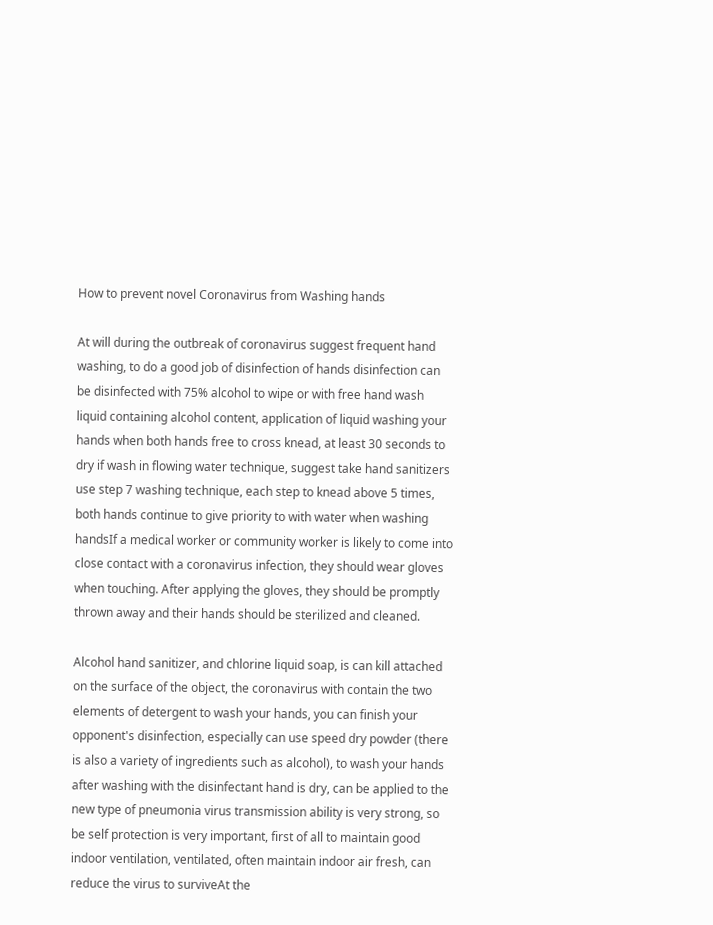How to prevent novel Coronavirus from Washing hands

At will during the outbreak of coronavirus suggest frequent hand washing, to do a good job of disinfection of hands disinfection can be disinfected with 75% alcohol to wipe or with free hand wash liquid containing alcohol content, application of liquid washing your hands when both hands free to cross knead, at least 30 seconds to dry if wash in flowing water technique, suggest take hand sanitizers use step 7 washing technique, each step to knead above 5 times, both hands continue to give priority to with water when washing handsIf a medical worker or community worker is likely to come into close contact with a coronavirus infection, they should wear gloves when touching. After applying the gloves, they should be promptly thrown away and their hands should be sterilized and cleaned.

Alcohol hand sanitizer, and chlorine liquid soap, is can kill attached on the surface of the object, the coronavirus with contain the two elements of detergent to wash your hands, you can finish your opponent's disinfection, especially can use speed dry powder (there is also a variety of ingredients such as alcohol), to wash your hands after washing with the disinfectant hand is dry, can be applied to the new type of pneumonia virus transmission ability is very strong, so be self protection is very important, first of all to maintain good indoor ventilation, ventilated, often maintain indoor air fresh, can reduce the virus to surviveAt the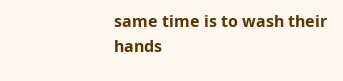same time is to wash their hands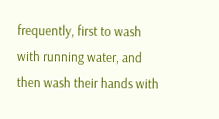frequently, first to wash with running water, and then wash their hands with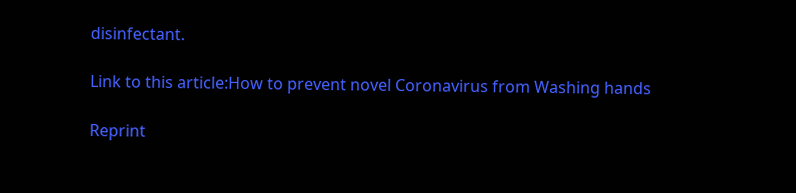disinfectant.

Link to this article:How to prevent novel Coronavirus from Washing hands

Reprint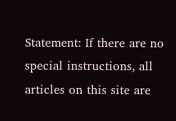Statement: If there are no special instructions, all articles on this site are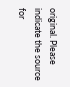original. Please indicate the source for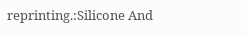reprinting.:Silicone And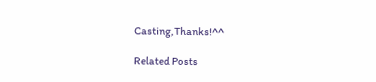Casting,Thanks!^^

Related Posts